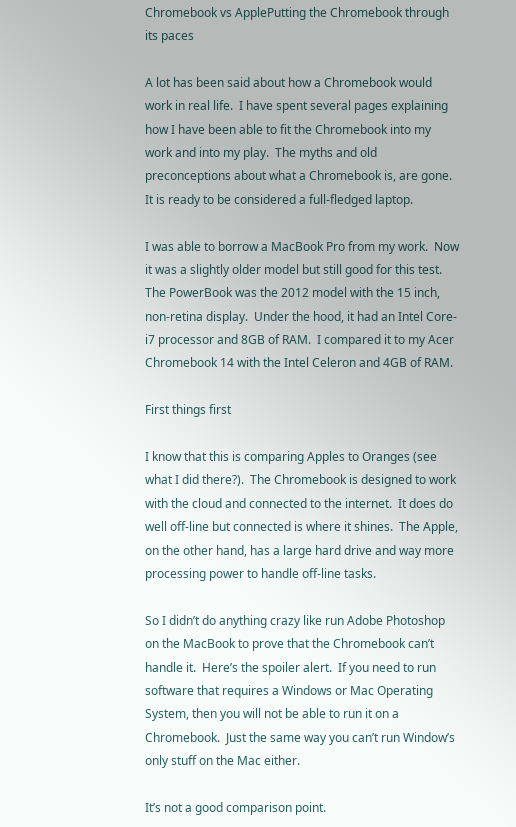Chromebook vs ApplePutting the Chromebook through its paces

A lot has been said about how a Chromebook would work in real life.  I have spent several pages explaining how I have been able to fit the Chromebook into my work and into my play.  The myths and old preconceptions about what a Chromebook is, are gone.  It is ready to be considered a full-fledged laptop.

I was able to borrow a MacBook Pro from my work.  Now it was a slightly older model but still good for this test.  The PowerBook was the 2012 model with the 15 inch, non-retina display.  Under the hood, it had an Intel Core-i7 processor and 8GB of RAM.  I compared it to my Acer Chromebook 14 with the Intel Celeron and 4GB of RAM.

First things first

I know that this is comparing Apples to Oranges (see what I did there?).  The Chromebook is designed to work with the cloud and connected to the internet.  It does do well off-line but connected is where it shines.  The Apple, on the other hand, has a large hard drive and way more processing power to handle off-line tasks.

So I didn’t do anything crazy like run Adobe Photoshop on the MacBook to prove that the Chromebook can’t handle it.  Here’s the spoiler alert.  If you need to run software that requires a Windows or Mac Operating System, then you will not be able to run it on a Chromebook.  Just the same way you can’t run Window’s only stuff on the Mac either.

It’s not a good comparison point.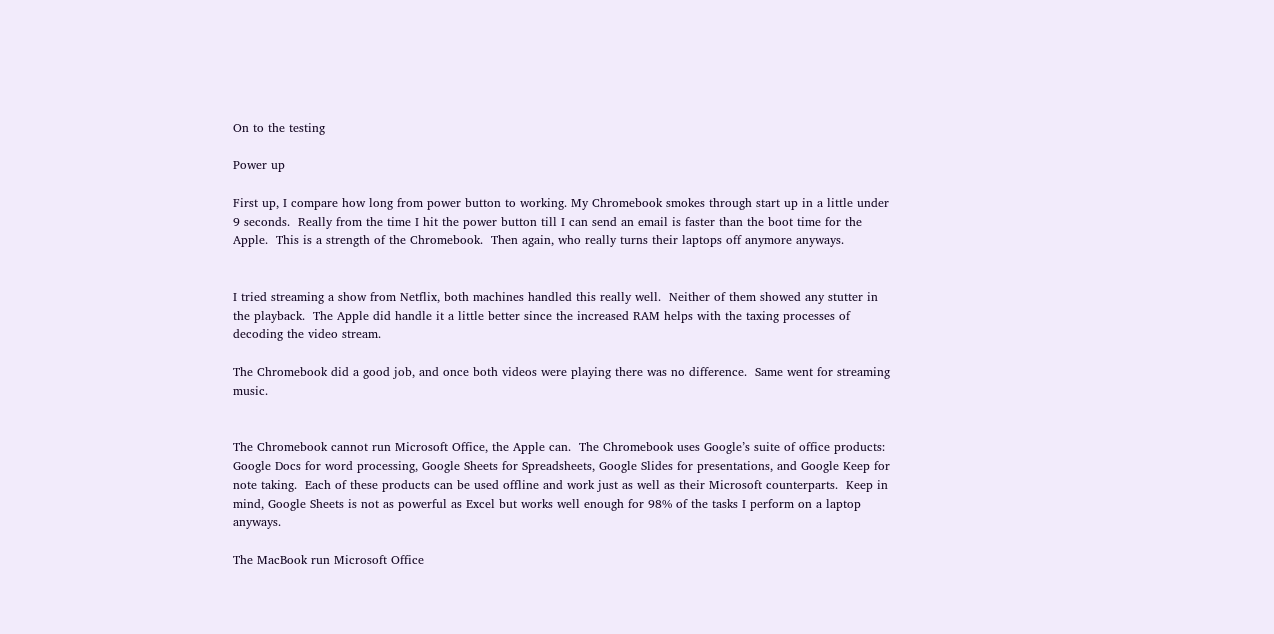On to the testing

Power up

First up, I compare how long from power button to working. My Chromebook smokes through start up in a little under 9 seconds.  Really from the time I hit the power button till I can send an email is faster than the boot time for the Apple.  This is a strength of the Chromebook.  Then again, who really turns their laptops off anymore anyways.


I tried streaming a show from Netflix, both machines handled this really well.  Neither of them showed any stutter in the playback.  The Apple did handle it a little better since the increased RAM helps with the taxing processes of decoding the video stream.

The Chromebook did a good job, and once both videos were playing there was no difference.  Same went for streaming music.


The Chromebook cannot run Microsoft Office, the Apple can.  The Chromebook uses Google’s suite of office products: Google Docs for word processing, Google Sheets for Spreadsheets, Google Slides for presentations, and Google Keep for note taking.  Each of these products can be used offline and work just as well as their Microsoft counterparts.  Keep in mind, Google Sheets is not as powerful as Excel but works well enough for 98% of the tasks I perform on a laptop anyways.

The MacBook run Microsoft Office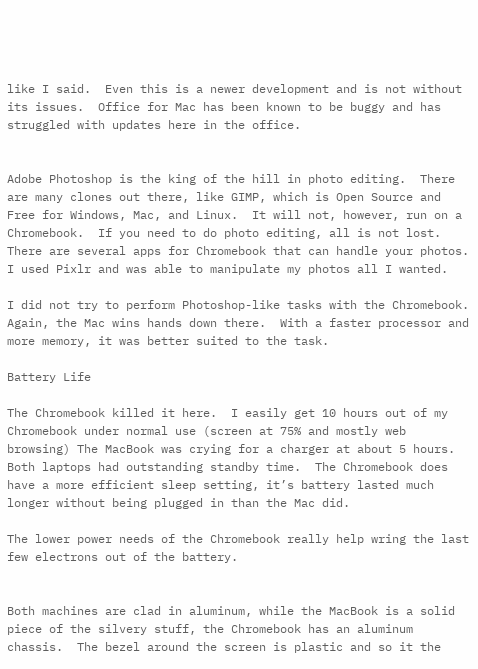like I said.  Even this is a newer development and is not without its issues.  Office for Mac has been known to be buggy and has struggled with updates here in the office.


Adobe Photoshop is the king of the hill in photo editing.  There are many clones out there, like GIMP, which is Open Source and Free for Windows, Mac, and Linux.  It will not, however, run on a Chromebook.  If you need to do photo editing, all is not lost.  There are several apps for Chromebook that can handle your photos.  I used Pixlr and was able to manipulate my photos all I wanted.

I did not try to perform Photoshop-like tasks with the Chromebook.  Again, the Mac wins hands down there.  With a faster processor and more memory, it was better suited to the task.

Battery Life

The Chromebook killed it here.  I easily get 10 hours out of my Chromebook under normal use (screen at 75% and mostly web browsing) The MacBook was crying for a charger at about 5 hours.  Both laptops had outstanding standby time.  The Chromebook does have a more efficient sleep setting, it’s battery lasted much longer without being plugged in than the Mac did.

The lower power needs of the Chromebook really help wring the last few electrons out of the battery.


Both machines are clad in aluminum, while the MacBook is a solid piece of the silvery stuff, the Chromebook has an aluminum chassis.  The bezel around the screen is plastic and so it the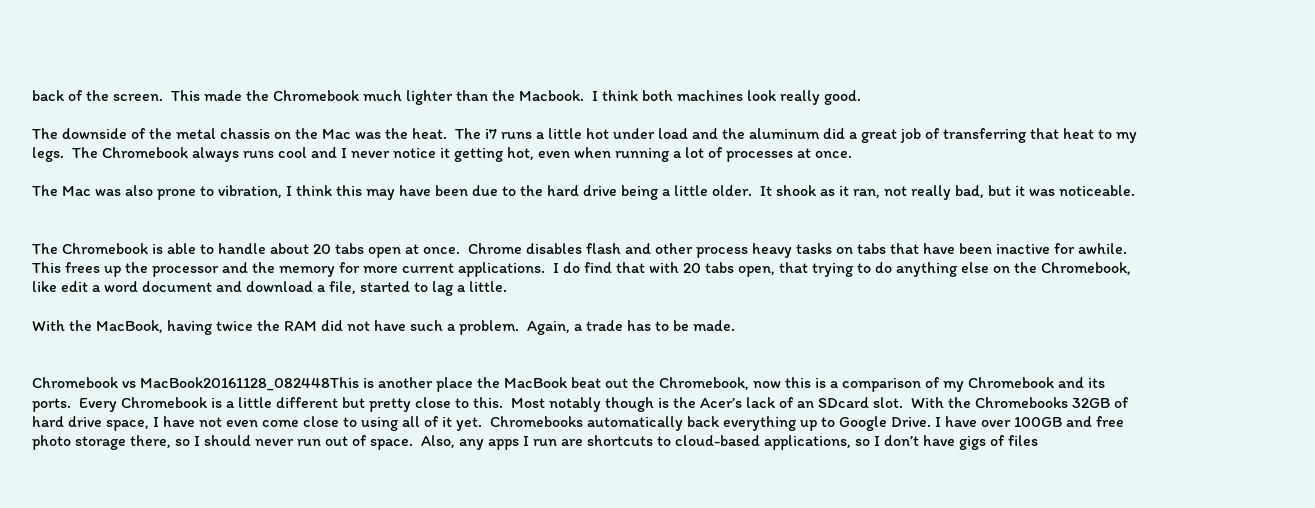back of the screen.  This made the Chromebook much lighter than the Macbook.  I think both machines look really good.

The downside of the metal chassis on the Mac was the heat.  The i7 runs a little hot under load and the aluminum did a great job of transferring that heat to my legs.  The Chromebook always runs cool and I never notice it getting hot, even when running a lot of processes at once.

The Mac was also prone to vibration, I think this may have been due to the hard drive being a little older.  It shook as it ran, not really bad, but it was noticeable.


The Chromebook is able to handle about 20 tabs open at once.  Chrome disables flash and other process heavy tasks on tabs that have been inactive for awhile.  This frees up the processor and the memory for more current applications.  I do find that with 20 tabs open, that trying to do anything else on the Chromebook, like edit a word document and download a file, started to lag a little.

With the MacBook, having twice the RAM did not have such a problem.  Again, a trade has to be made.


Chromebook vs MacBook20161128_082448This is another place the MacBook beat out the Chromebook, now this is a comparison of my Chromebook and its ports.  Every Chromebook is a little different but pretty close to this.  Most notably though is the Acer’s lack of an SDcard slot.  With the Chromebooks 32GB of hard drive space, I have not even come close to using all of it yet.  Chromebooks automatically back everything up to Google Drive. I have over 100GB and free photo storage there, so I should never run out of space.  Also, any apps I run are shortcuts to cloud-based applications, so I don’t have gigs of files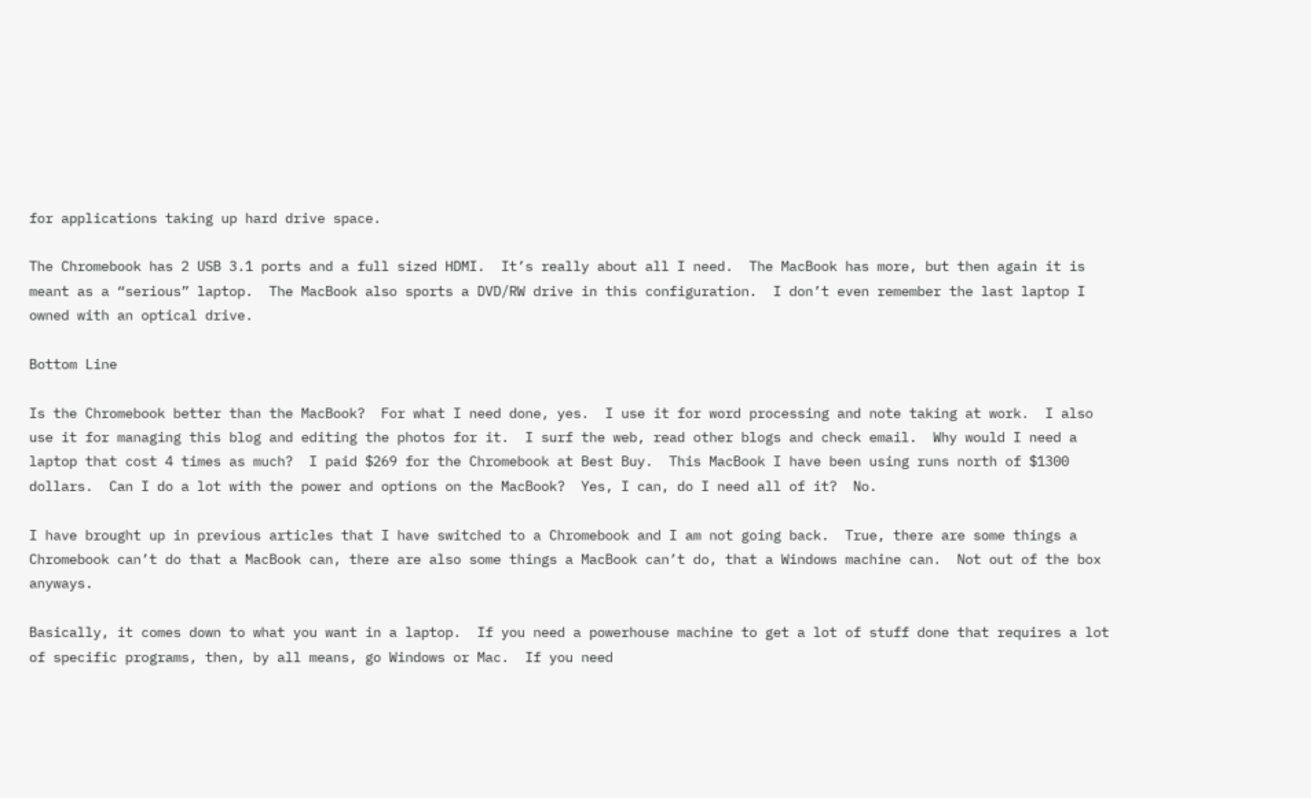for applications taking up hard drive space.

The Chromebook has 2 USB 3.1 ports and a full sized HDMI.  It’s really about all I need.  The MacBook has more, but then again it is meant as a “serious” laptop.  The MacBook also sports a DVD/RW drive in this configuration.  I don’t even remember the last laptop I owned with an optical drive.

Bottom Line

Is the Chromebook better than the MacBook?  For what I need done, yes.  I use it for word processing and note taking at work.  I also use it for managing this blog and editing the photos for it.  I surf the web, read other blogs and check email.  Why would I need a laptop that cost 4 times as much?  I paid $269 for the Chromebook at Best Buy.  This MacBook I have been using runs north of $1300 dollars.  Can I do a lot with the power and options on the MacBook?  Yes, I can, do I need all of it?  No.

I have brought up in previous articles that I have switched to a Chromebook and I am not going back.  True, there are some things a Chromebook can’t do that a MacBook can, there are also some things a MacBook can’t do, that a Windows machine can.  Not out of the box anyways.

Basically, it comes down to what you want in a laptop.  If you need a powerhouse machine to get a lot of stuff done that requires a lot of specific programs, then, by all means, go Windows or Mac.  If you need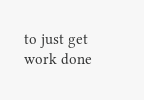to just get work done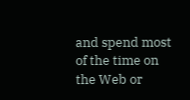and spend most of the time on the Web or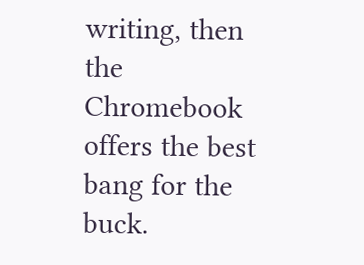writing, then the Chromebook offers the best bang for the buck.